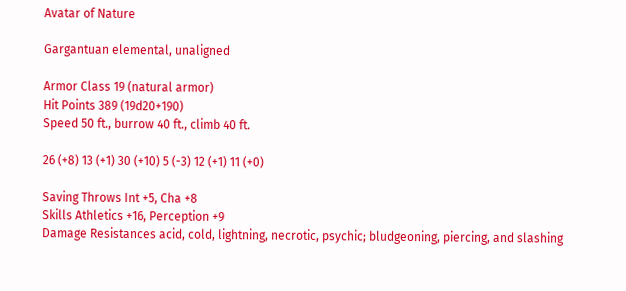Avatar of Nature

Gargantuan elemental, unaligned

Armor Class 19 (natural armor)
Hit Points 389 (19d20+190)
Speed 50 ft., burrow 40 ft., climb 40 ft.

26 (+8) 13 (+1) 30 (+10) 5 (-3) 12 (+1) 11 (+0)

Saving Throws Int +5, Cha +8
Skills Athletics +16, Perception +9
Damage Resistances acid, cold, lightning, necrotic, psychic; bludgeoning, piercing, and slashing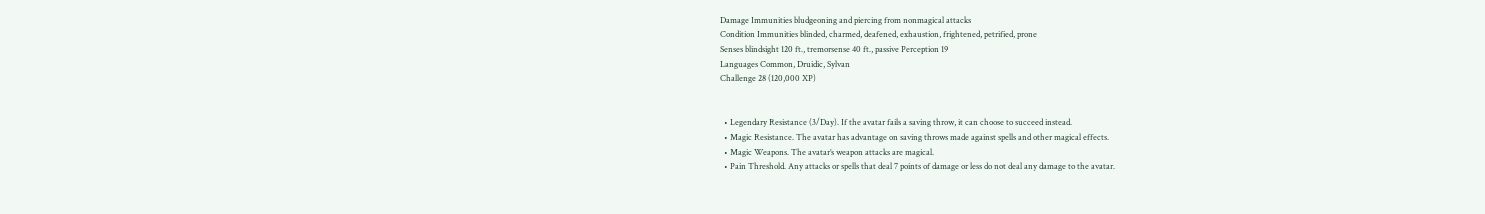Damage Immunities bludgeoning and piercing from nonmagical attacks
Condition Immunities blinded, charmed, deafened, exhaustion, frightened, petrified, prone
Senses blindsight 120 ft., tremorsense 40 ft., passive Perception 19
Languages Common, Druidic, Sylvan
Challenge 28 (120,000 XP)


  • Legendary Resistance (3/Day). If the avatar fails a saving throw, it can choose to succeed instead.
  • Magic Resistance. The avatar has advantage on saving throws made against spells and other magical effects.
  • Magic Weapons. The avatar’s weapon attacks are magical.
  • Pain Threshold. Any attacks or spells that deal 7 points of damage or less do not deal any damage to the avatar.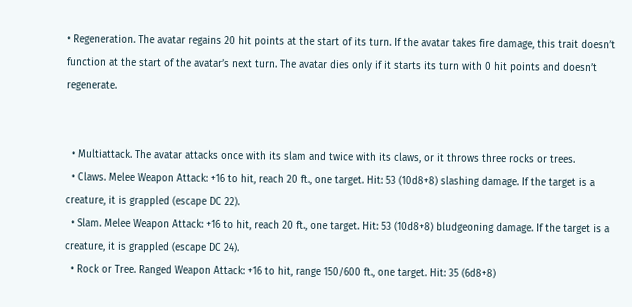• Regeneration. The avatar regains 20 hit points at the start of its turn. If the avatar takes fire damage, this trait doesn’t function at the start of the avatar’s next turn. The avatar dies only if it starts its turn with 0 hit points and doesn’t regenerate.


  • Multiattack. The avatar attacks once with its slam and twice with its claws, or it throws three rocks or trees.
  • Claws. Melee Weapon Attack: +16 to hit, reach 20 ft., one target. Hit: 53 (10d8+8) slashing damage. If the target is a creature, it is grappled (escape DC 22).
  • Slam. Melee Weapon Attack: +16 to hit, reach 20 ft., one target. Hit: 53 (10d8+8) bludgeoning damage. If the target is a creature, it is grappled (escape DC 24).
  • Rock or Tree. Ranged Weapon Attack: +16 to hit, range 150/600 ft., one target. Hit: 35 (6d8+8)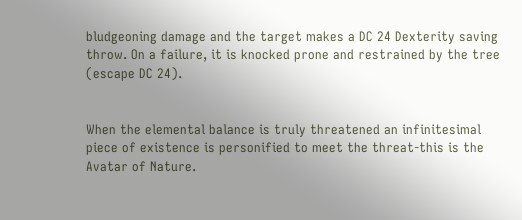bludgeoning damage and the target makes a DC 24 Dexterity saving throw. On a failure, it is knocked prone and restrained by the tree (escape DC 24).


When the elemental balance is truly threatened an infinitesimal piece of existence is personified to meet the threat-this is the Avatar of Nature.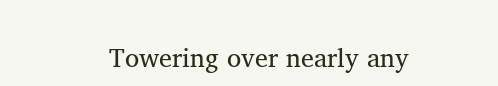Towering over nearly any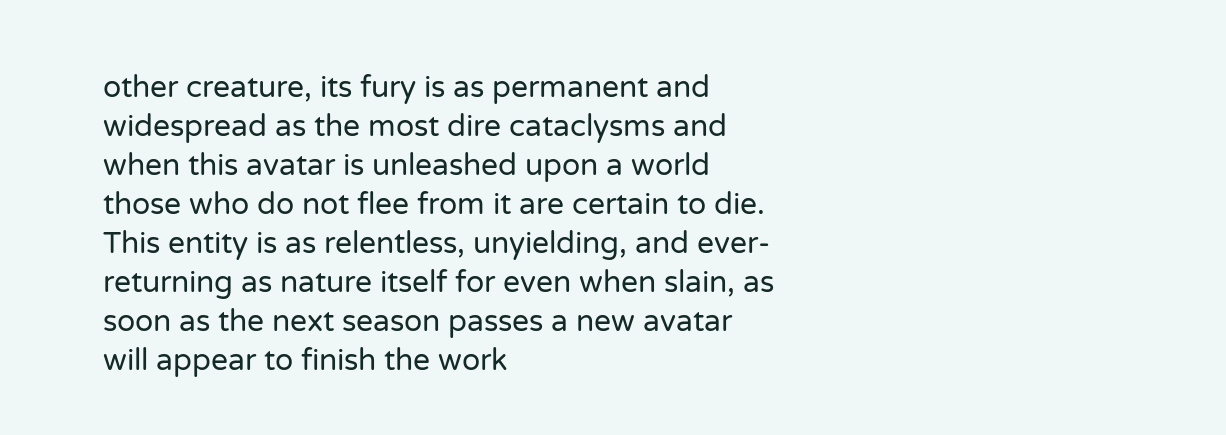other creature, its fury is as permanent and widespread as the most dire cataclysms and when this avatar is unleashed upon a world those who do not flee from it are certain to die. This entity is as relentless, unyielding, and ever-returning as nature itself for even when slain, as soon as the next season passes a new avatar will appear to finish the work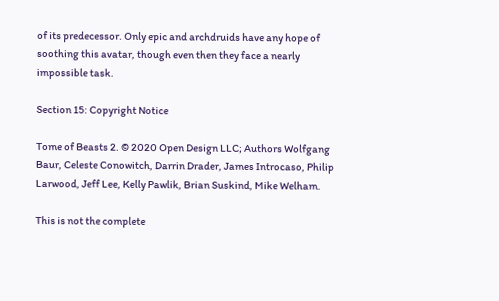of its predecessor. Only epic and archdruids have any hope of soothing this avatar, though even then they face a nearly impossible task.

Section 15: Copyright Notice

Tome of Beasts 2. © 2020 Open Design LLC; Authors Wolfgang Baur, Celeste Conowitch, Darrin Drader, James Introcaso, Philip Larwood, Jeff Lee, Kelly Pawlik, Brian Suskind, Mike Welham.

This is not the complete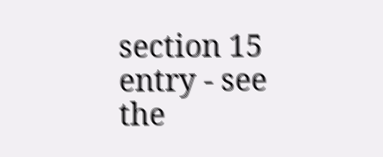section 15 entry - see the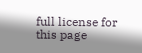full license for this page